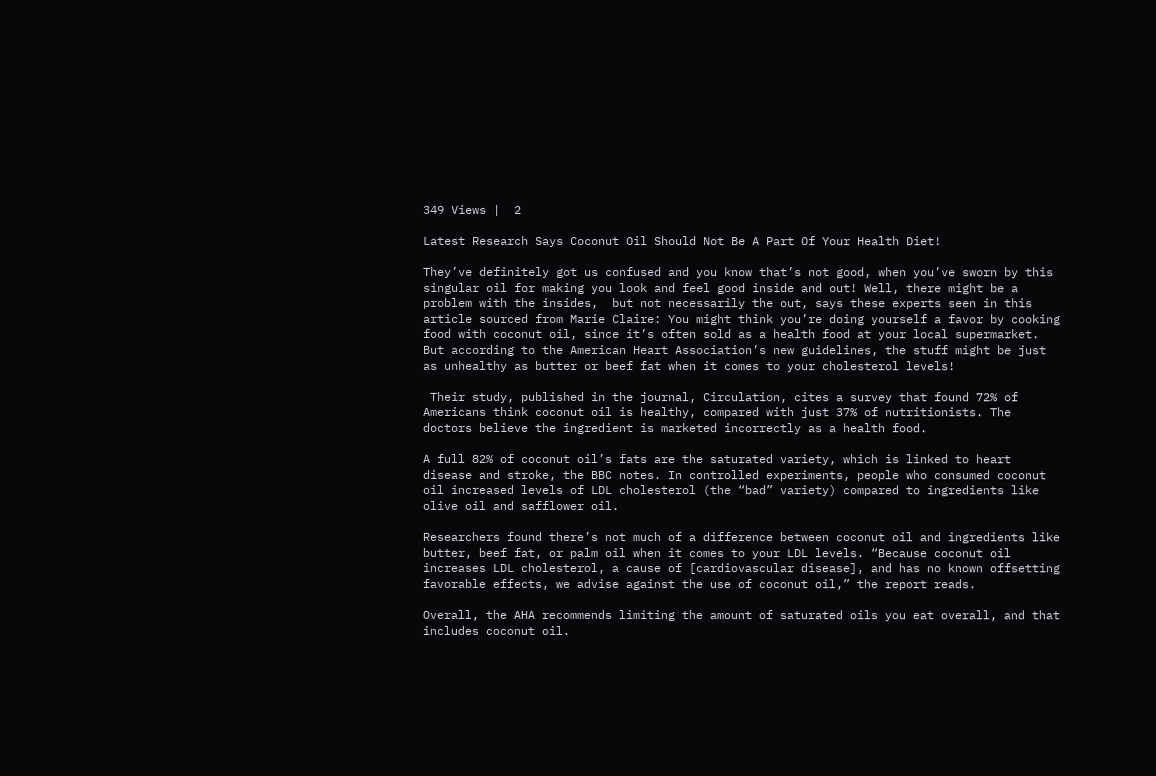349 Views |  2

Latest Research Says Coconut Oil Should Not Be A Part Of Your Health Diet!

They’ve definitely got us confused and you know that’s not good, when you’ve sworn by this singular oil for making you look and feel good inside and out! Well, there might be a problem with the insides,  but not necessarily the out, says these experts seen in this article sourced from Marie Claire: You might think you’re doing yourself a favor by cooking food with coconut oil, since it’s often sold as a health food at your local supermarket. But according to the American Heart Association’s new guidelines, the stuff might be just as unhealthy as butter or beef fat when it comes to your cholesterol levels!

 Their study, published in the journal, Circulation, cites a survey that found 72% of Americans think coconut oil is healthy, compared with just 37% of nutritionists. The doctors believe the ingredient is marketed incorrectly as a health food.

A full 82% of coconut oil’s fats are the saturated variety, which is linked to heart disease and stroke, the BBC notes. In controlled experiments, people who consumed coconut oil increased levels of LDL cholesterol (the “bad” variety) compared to ingredients like olive oil and safflower oil.

Researchers found there’s not much of a difference between coconut oil and ingredients like butter, beef fat, or palm oil when it comes to your LDL levels. “Because coconut oil increases LDL cholesterol, a cause of [cardiovascular disease], and has no known offsetting favorable effects, we advise against the use of coconut oil,” the report reads.

Overall, the AHA recommends limiting the amount of saturated oils you eat overall, and that includes coconut oil.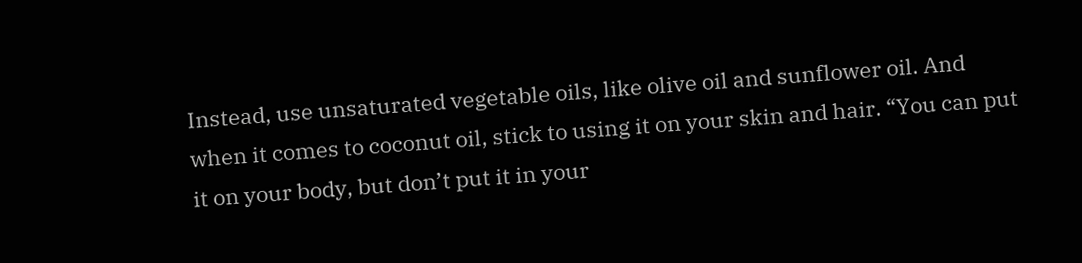Instead, use unsaturated vegetable oils, like olive oil and sunflower oil. And when it comes to coconut oil, stick to using it on your skin and hair. “You can put it on your body, but don’t put it in your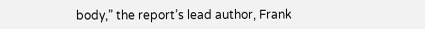body,” the report’s lead author, Frank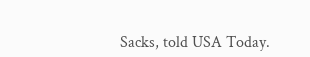Sacks, told USA Today.